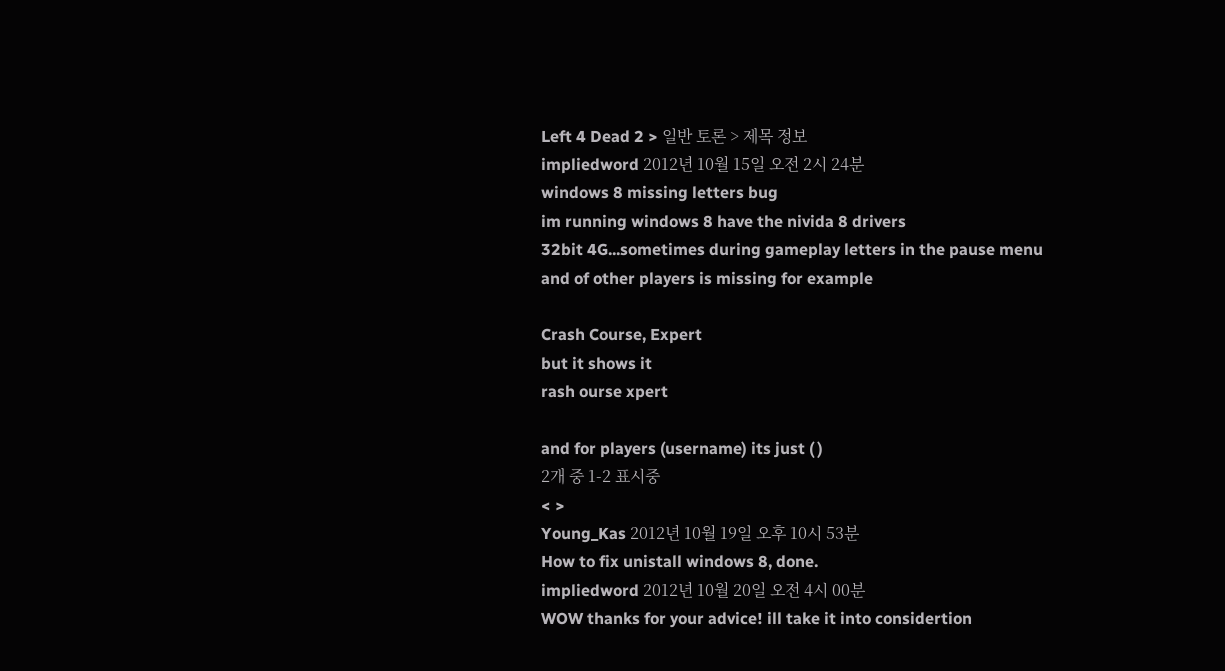Left 4 Dead 2 > 일반 토론 > 제목 정보
impliedword 2012년 10월 15일 오전 2시 24분
windows 8 missing letters bug
im running windows 8 have the nivida 8 drivers
32bit 4G...sometimes during gameplay letters in the pause menu and of other players is missing for example

Crash Course, Expert
but it shows it
rash ourse xpert

and for players (username) its just ( )
2개 중 1-2 표시중
< >
Young_Kas 2012년 10월 19일 오후 10시 53분
How to fix unistall windows 8, done.
impliedword 2012년 10월 20일 오전 4시 00분
WOW thanks for your advice! ill take it into considertion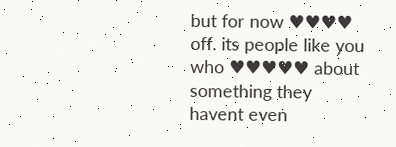but for now ♥♥♥♥ off. its people like you who ♥♥♥♥♥ about something they havent even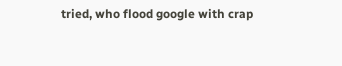tried, who flood google with crap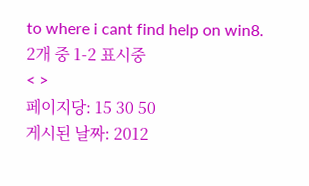to where i cant find help on win8.
2개 중 1-2 표시중
< >
페이지당: 15 30 50
게시된 날짜: 2012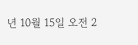년 10월 15일 오전 2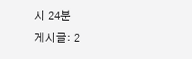시 24분
게시글: 2